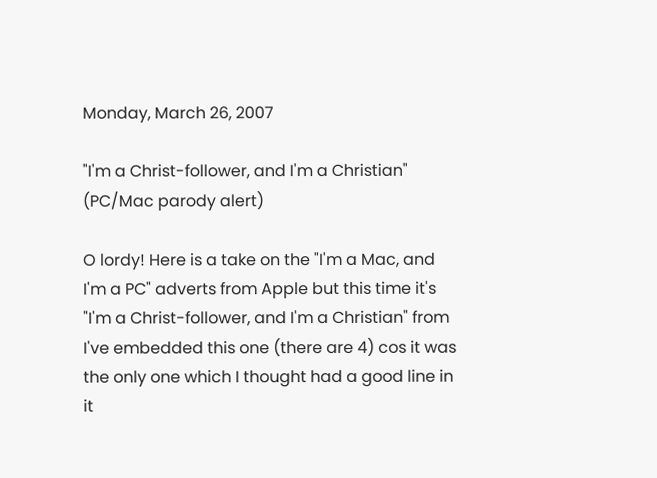Monday, March 26, 2007

"I'm a Christ-follower, and I'm a Christian" (PC/Mac parody alert)

O lordy! Here is a take on the "I'm a Mac, and I'm a PC" adverts from Apple but this time it's "I'm a Christ-follower, and I'm a Christian" from I've embedded this one (there are 4) cos it was the only one which I thought had a good line in it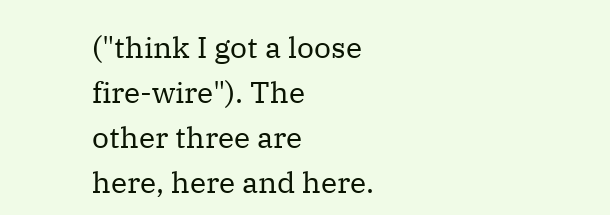("think I got a loose fire-wire"). The other three are here, here and here.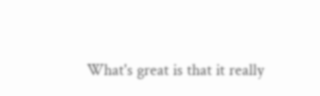What's great is that it really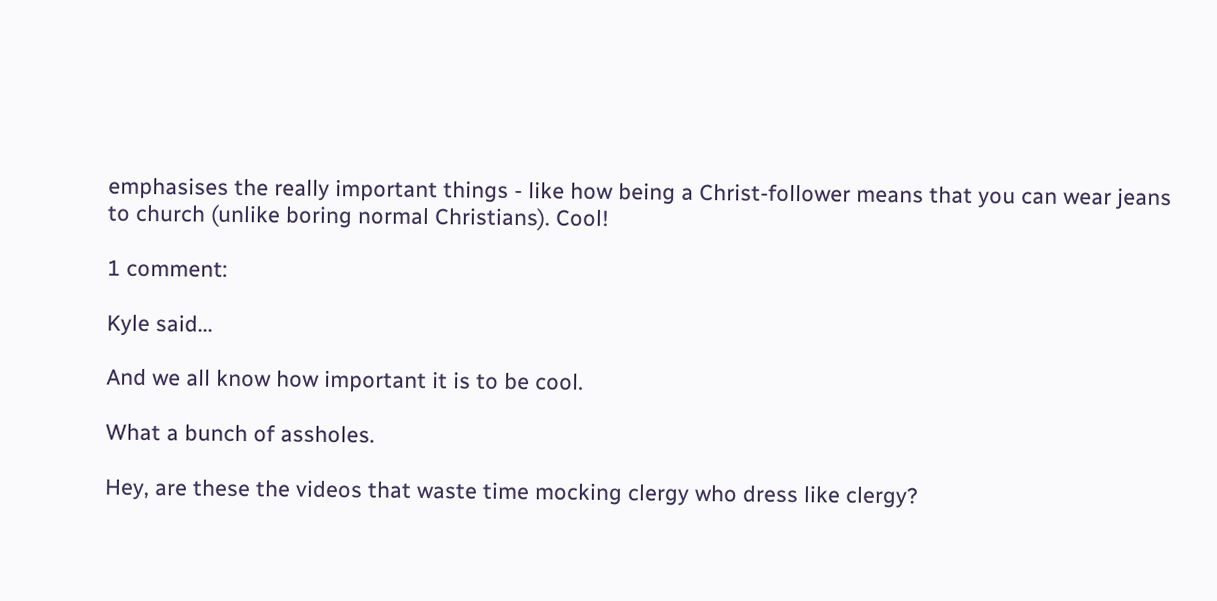emphasises the really important things - like how being a Christ-follower means that you can wear jeans to church (unlike boring normal Christians). Cool!

1 comment:

Kyle said...

And we all know how important it is to be cool.

What a bunch of assholes.

Hey, are these the videos that waste time mocking clergy who dress like clergy?